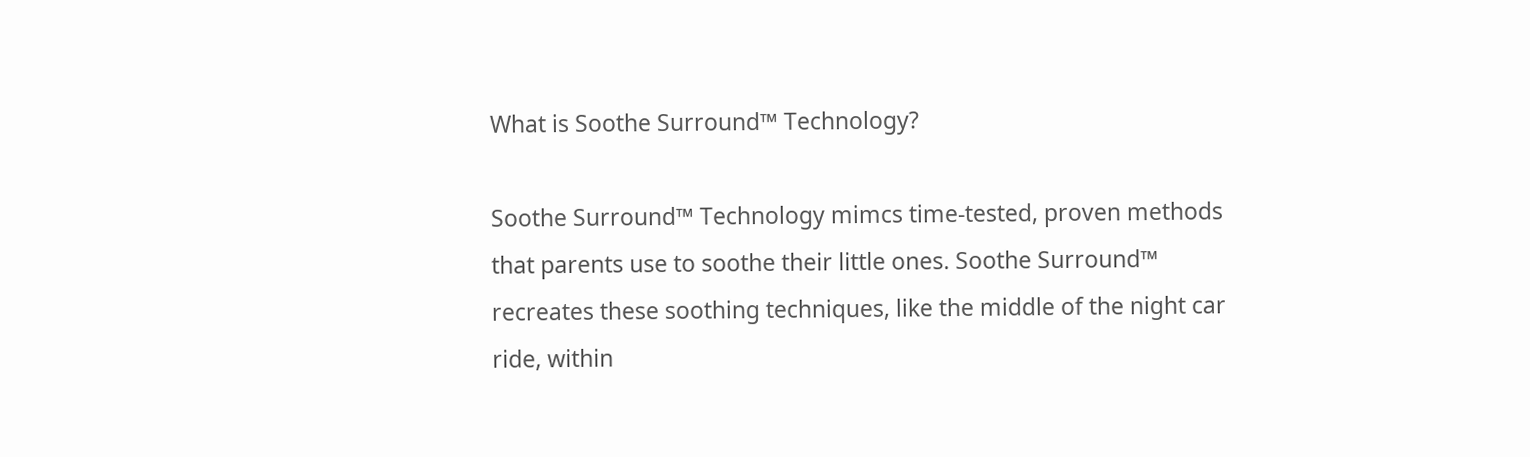What is Soothe Surround™ Technology?

Soothe Surround™ Technology mimcs time-tested, proven methods that parents use to soothe their little ones. Soothe Surround™ recreates these soothing techniques, like the middle of the night car ride, within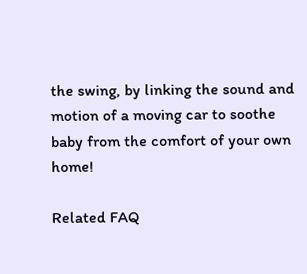the swing, by linking the sound and motion of a moving car to soothe baby from the comfort of your own home!

Related FAQ